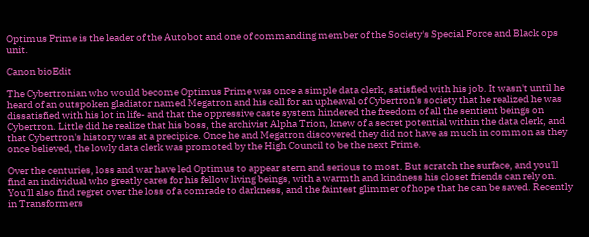Optimus Prime is the leader of the Autobot and one of commanding member of the Society's Special Force and Black ops unit.

Canon bioEdit

The Cybertronian who would become Optimus Prime was once a simple data clerk, satisfied with his job. It wasn't until he heard of an outspoken gladiator named Megatron and his call for an upheaval of Cybertron's society that he realized he was dissatisfied with his lot in life- and that the oppressive caste system hindered the freedom of all the sentient beings on Cybertron. Little did he realize that his boss, the archivist Alpha Trion, knew of a secret potential within the data clerk, and that Cybertron's history was at a precipice. Once he and Megatron discovered they did not have as much in common as they once believed, the lowly data clerk was promoted by the High Council to be the next Prime.

Over the centuries, loss and war have led Optimus to appear stern and serious to most. But scratch the surface, and you'll find an individual who greatly cares for his fellow living beings, with a warmth and kindness his closet friends can rely on. You'll also find regret over the loss of a comrade to darkness, and the faintest glimmer of hope that he can be saved. Recently in Transformers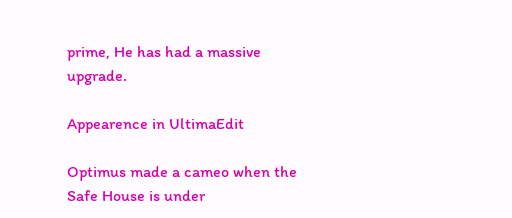prime, He has had a massive upgrade.

Appearence in UltimaEdit

Optimus made a cameo when the Safe House is under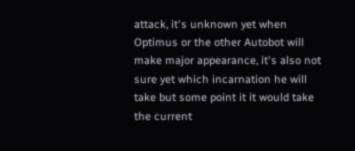attack, it's unknown yet when Optimus or the other Autobot will make major appearance, it's also not sure yet which incarnation he will take but some point it it would take the current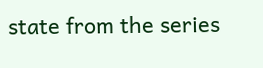state from the series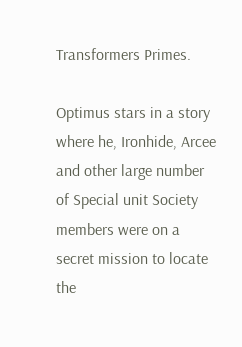Transformers Primes.

Optimus stars in a story where he, Ironhide, Arcee and other large number of Special unit Society members were on a secret mission to locate the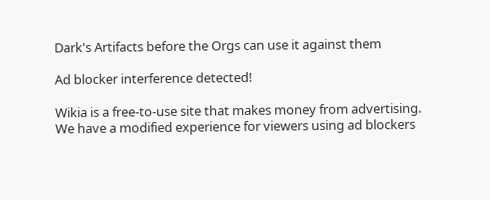Dark's Artifacts before the Orgs can use it against them

Ad blocker interference detected!

Wikia is a free-to-use site that makes money from advertising. We have a modified experience for viewers using ad blockers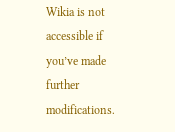Wikia is not accessible if you’ve made further modifications.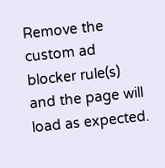Remove the custom ad blocker rule(s) and the page will load as expected.